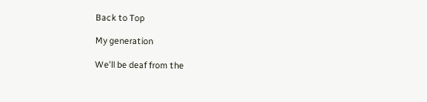Back to Top

My generation

We’ll be deaf from the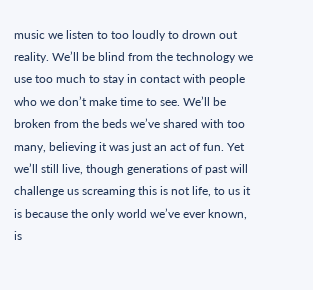music we listen to too loudly to drown out reality. We’ll be blind from the technology we use too much to stay in contact with people who we don’t make time to see. We’ll be broken from the beds we’ve shared with too many, believing it was just an act of fun. Yet we’ll still live, though generations of past will challenge us screaming this is not life, to us it is because the only world we’ve ever known, is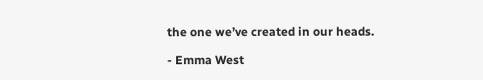the one we’ve created in our heads.

- Emma West